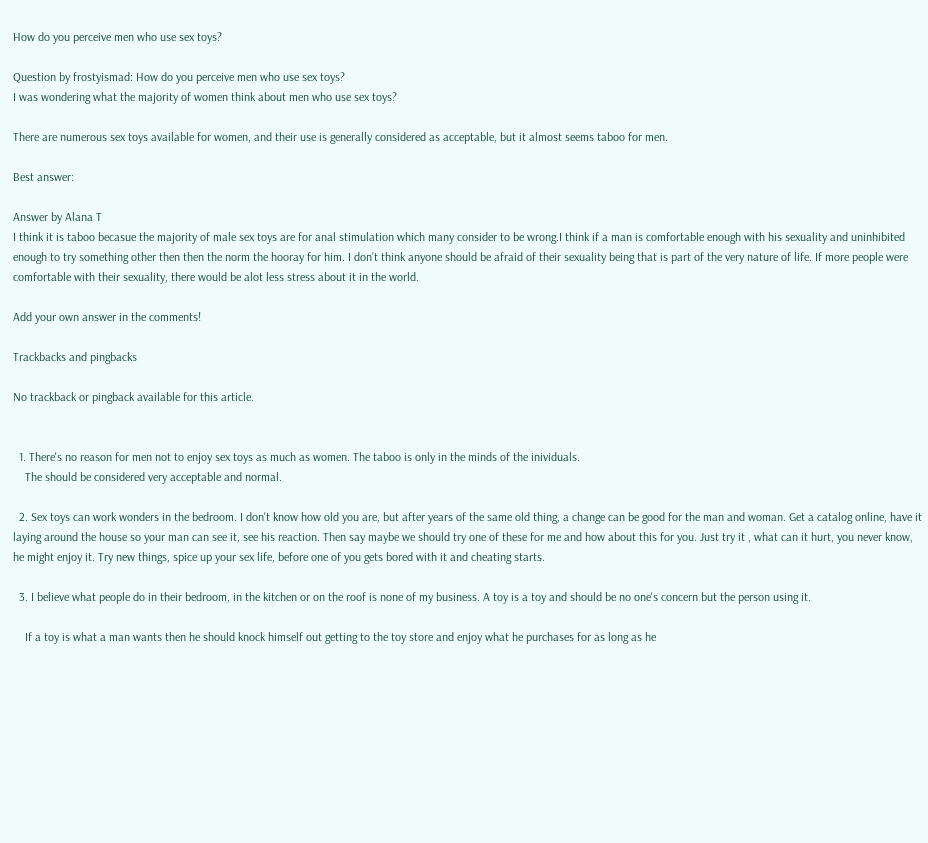How do you perceive men who use sex toys?

Question by frostyismad: How do you perceive men who use sex toys?
I was wondering what the majority of women think about men who use sex toys?

There are numerous sex toys available for women, and their use is generally considered as acceptable, but it almost seems taboo for men.

Best answer:

Answer by Alana T
I think it is taboo becasue the majority of male sex toys are for anal stimulation which many consider to be wrong.I think if a man is comfortable enough with his sexuality and uninhibited enough to try something other then then the norm the hooray for him. I don’t think anyone should be afraid of their sexuality being that is part of the very nature of life. If more people were comfortable with their sexuality, there would be alot less stress about it in the world.

Add your own answer in the comments!

Trackbacks and pingbacks

No trackback or pingback available for this article.


  1. There's no reason for men not to enjoy sex toys as much as women. The taboo is only in the minds of the inividuals.
    The should be considered very acceptable and normal.

  2. Sex toys can work wonders in the bedroom. I don't know how old you are, but after years of the same old thing, a change can be good for the man and woman. Get a catalog online, have it laying around the house so your man can see it, see his reaction. Then say maybe we should try one of these for me and how about this for you. Just try it , what can it hurt, you never know, he might enjoy it. Try new things, spice up your sex life, before one of you gets bored with it and cheating starts.

  3. I believe what people do in their bedroom, in the kitchen or on the roof is none of my business. A toy is a toy and should be no one's concern but the person using it.

    If a toy is what a man wants then he should knock himself out getting to the toy store and enjoy what he purchases for as long as he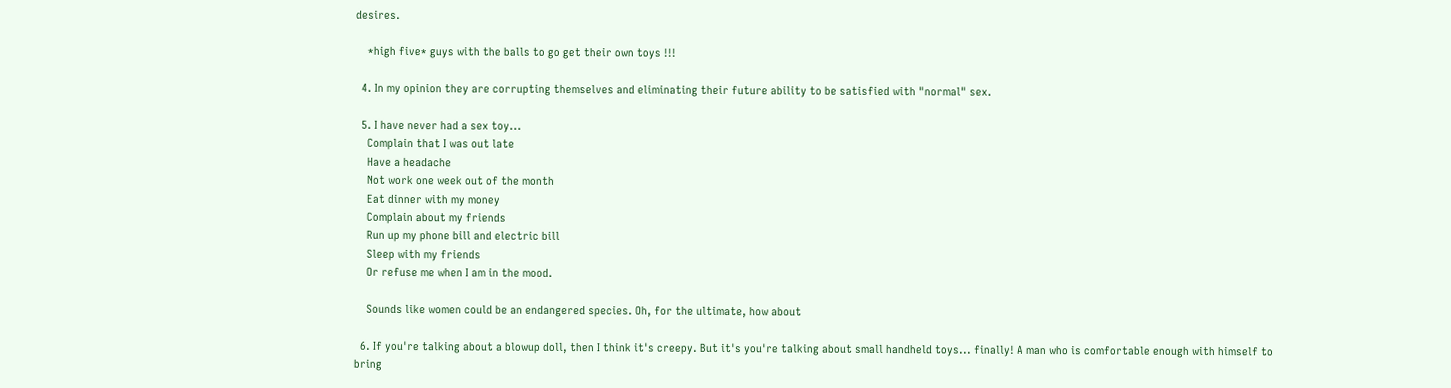desires.

    *high five* guys with the balls to go get their own toys !!!

  4. In my opinion they are corrupting themselves and eliminating their future ability to be satisfied with "normal" sex.

  5. I have never had a sex toy...
    Complain that I was out late
    Have a headache
    Not work one week out of the month
    Eat dinner with my money
    Complain about my friends
    Run up my phone bill and electric bill
    Sleep with my friends
    Or refuse me when I am in the mood.

    Sounds like women could be an endangered species. Oh, for the ultimate, how about

  6. If you're talking about a blowup doll, then I think it's creepy. But it's you're talking about small handheld toys... finally! A man who is comfortable enough with himself to bring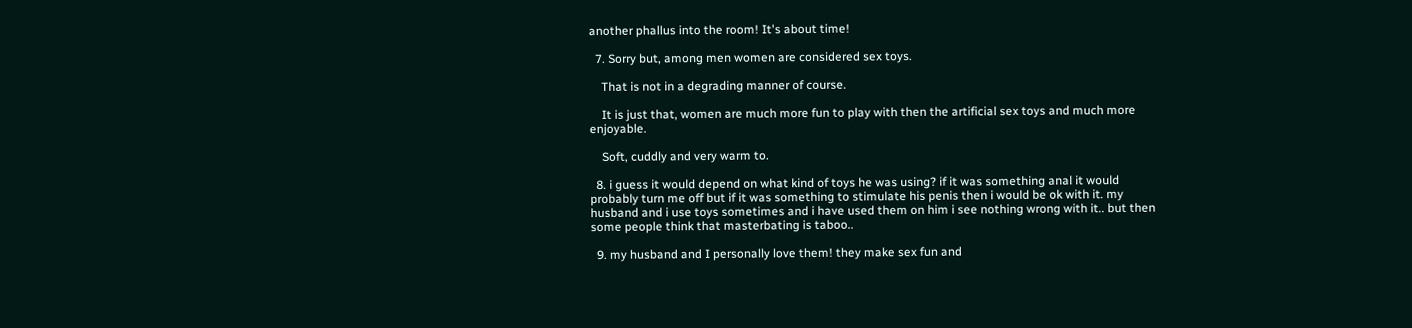another phallus into the room! It's about time!

  7. Sorry but, among men women are considered sex toys.

    That is not in a degrading manner of course.

    It is just that, women are much more fun to play with then the artificial sex toys and much more enjoyable.

    Soft, cuddly and very warm to.

  8. i guess it would depend on what kind of toys he was using? if it was something anal it would probably turn me off but if it was something to stimulate his penis then i would be ok with it. my husband and i use toys sometimes and i have used them on him i see nothing wrong with it.. but then some people think that masterbating is taboo..

  9. my husband and I personally love them! they make sex fun and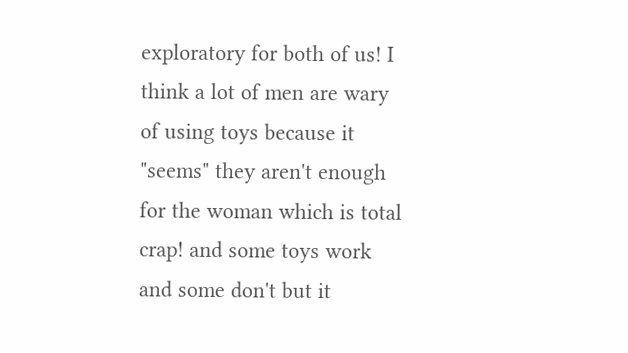exploratory for both of us! I think a lot of men are wary of using toys because it "seems" they aren't enough for the woman which is total crap! and some toys work and some don't but it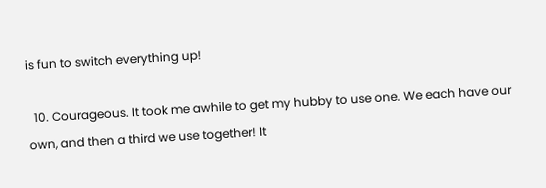is fun to switch everything up!

  10. Courageous. It took me awhile to get my hubby to use one. We each have our own, and then a third we use together! It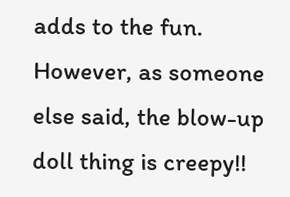adds to the fun. However, as someone else said, the blow-up doll thing is creepy!!